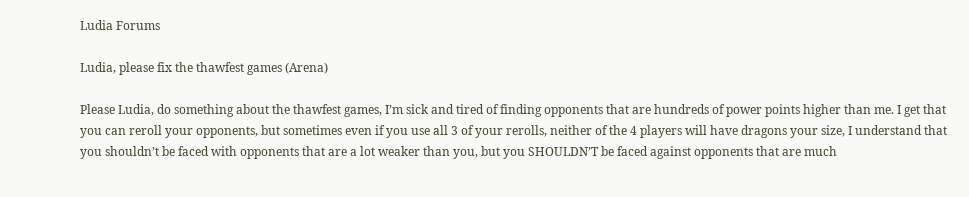Ludia Forums

Ludia, please fix the thawfest games (Arena)

Please Ludia, do something about the thawfest games, I’m sick and tired of finding opponents that are hundreds of power points higher than me. I get that you can reroll your opponents, but sometimes even if you use all 3 of your rerolls, neither of the 4 players will have dragons your size, I understand that you shouldn’t be faced with opponents that are a lot weaker than you, but you SHOULDN’T be faced against opponents that are much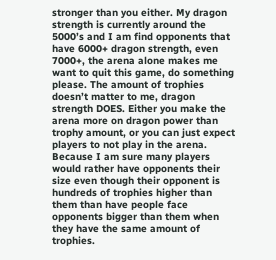stronger than you either. My dragon strength is currently around the 5000’s and I am find opponents that have 6000+ dragon strength, even 7000+, the arena alone makes me want to quit this game, do something please. The amount of trophies doesn’t matter to me, dragon strength DOES. Either you make the arena more on dragon power than trophy amount, or you can just expect players to not play in the arena. Because I am sure many players would rather have opponents their size even though their opponent is hundreds of trophies higher than them than have people face opponents bigger than them when they have the same amount of trophies.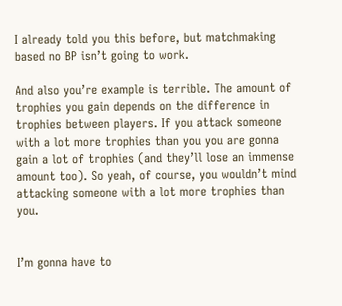I already told you this before, but matchmaking based no BP isn’t going to work.

And also you’re example is terrible. The amount of trophies you gain depends on the difference in trophies between players. If you attack someone with a lot more trophies than you you are gonna gain a lot of trophies (and they’ll lose an immense amount too). So yeah, of course, you wouldn’t mind attacking someone with a lot more trophies than you.


I’m gonna have to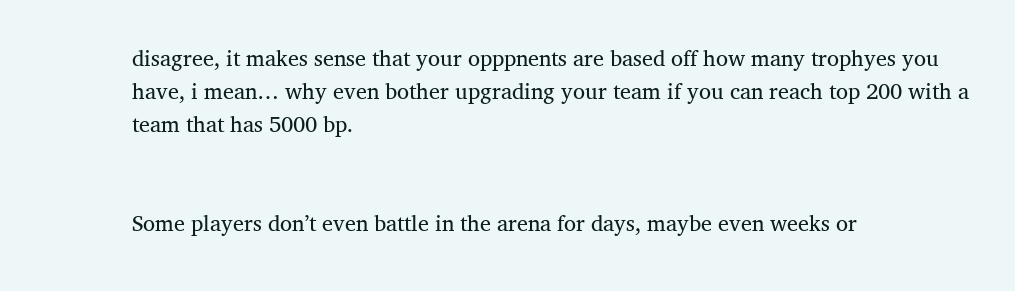disagree, it makes sense that your opppnents are based off how many trophyes you have, i mean… why even bother upgrading your team if you can reach top 200 with a team that has 5000 bp.


Some players don’t even battle in the arena for days, maybe even weeks or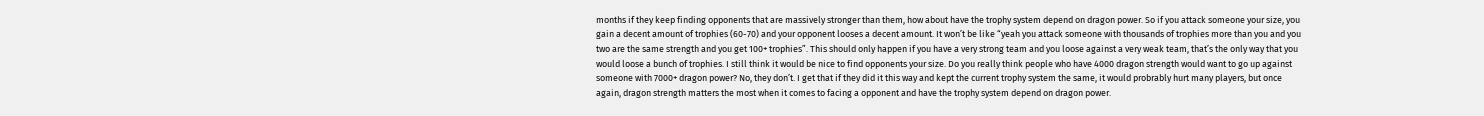months if they keep finding opponents that are massively stronger than them, how about have the trophy system depend on dragon power. So if you attack someone your size, you gain a decent amount of trophies (60-70) and your opponent looses a decent amount. It won’t be like “yeah you attack someone with thousands of trophies more than you and you two are the same strength and you get 100+ trophies”. This should only happen if you have a very strong team and you loose against a very weak team, that’s the only way that you would loose a bunch of trophies. I still think it would be nice to find opponents your size. Do you really think people who have 4000 dragon strength would want to go up against someone with 7000+ dragon power? No, they don’t. I get that if they did it this way and kept the current trophy system the same, it would probrably hurt many players, but once again, dragon strength matters the most when it comes to facing a opponent and have the trophy system depend on dragon power.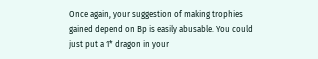Once again, your suggestion of making trophies gained depend on Bp is easily abusable. You could just put a 1* dragon in your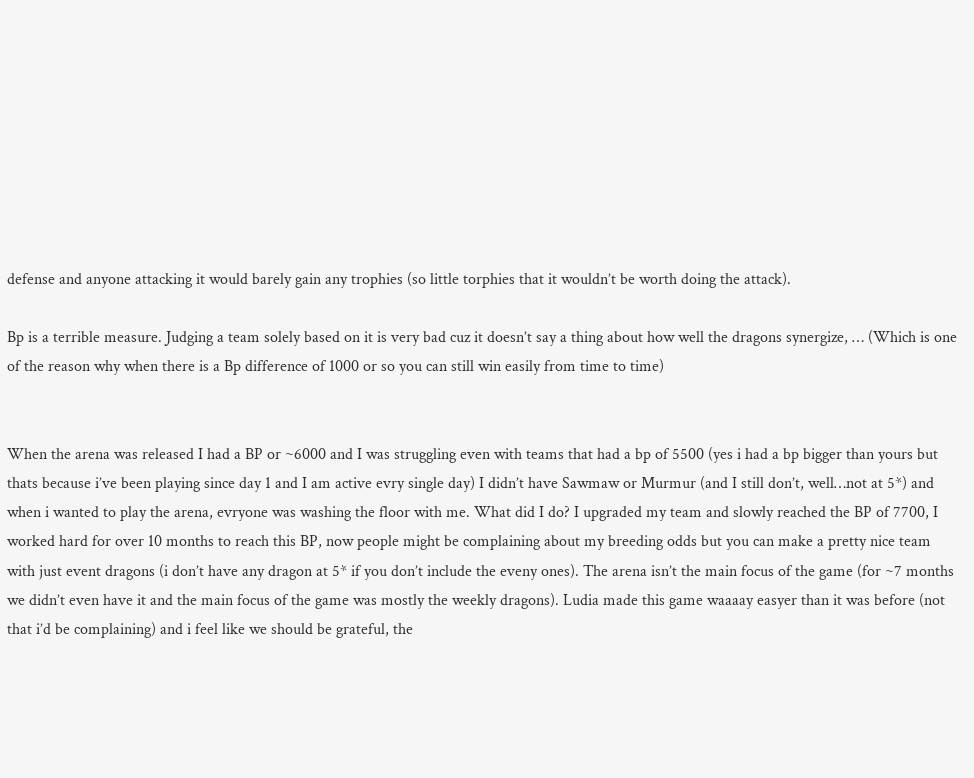defense and anyone attacking it would barely gain any trophies (so little torphies that it wouldn’t be worth doing the attack).

Bp is a terrible measure. Judging a team solely based on it is very bad cuz it doesn’t say a thing about how well the dragons synergize, … (Which is one of the reason why when there is a Bp difference of 1000 or so you can still win easily from time to time)


When the arena was released I had a BP or ~6000 and I was struggling even with teams that had a bp of 5500 (yes i had a bp bigger than yours but thats because i’ve been playing since day 1 and I am active evry single day) I didn’t have Sawmaw or Murmur (and I still don’t, well…not at 5*) and when i wanted to play the arena, evryone was washing the floor with me. What did I do? I upgraded my team and slowly reached the BP of 7700, I worked hard for over 10 months to reach this BP, now people might be complaining about my breeding odds but you can make a pretty nice team with just event dragons (i don’t have any dragon at 5* if you don’t include the eveny ones). The arena isn’t the main focus of the game (for ~7 months we didn’t even have it and the main focus of the game was mostly the weekly dragons). Ludia made this game waaaay easyer than it was before (not that i’d be complaining) and i feel like we should be grateful, the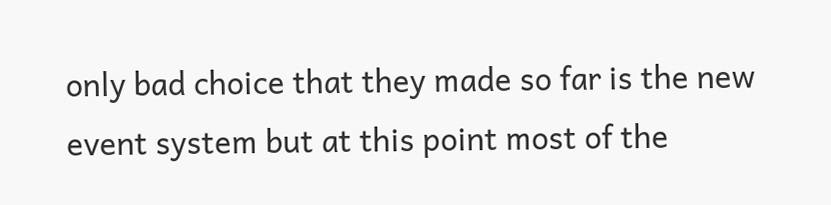only bad choice that they made so far is the new event system but at this point most of the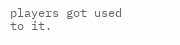players got used to it.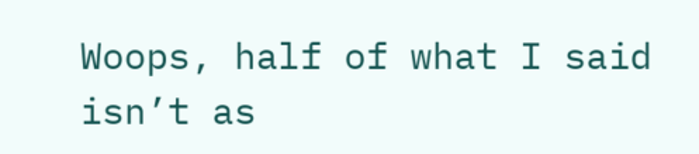Woops, half of what I said isn’t as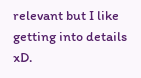relevant but I like getting into details xD.